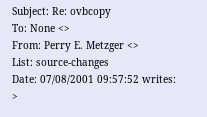Subject: Re: ovbcopy
To: None <>
From: Perry E. Metzger <>
List: source-changes
Date: 07/08/2001 09:57:52 writes:
>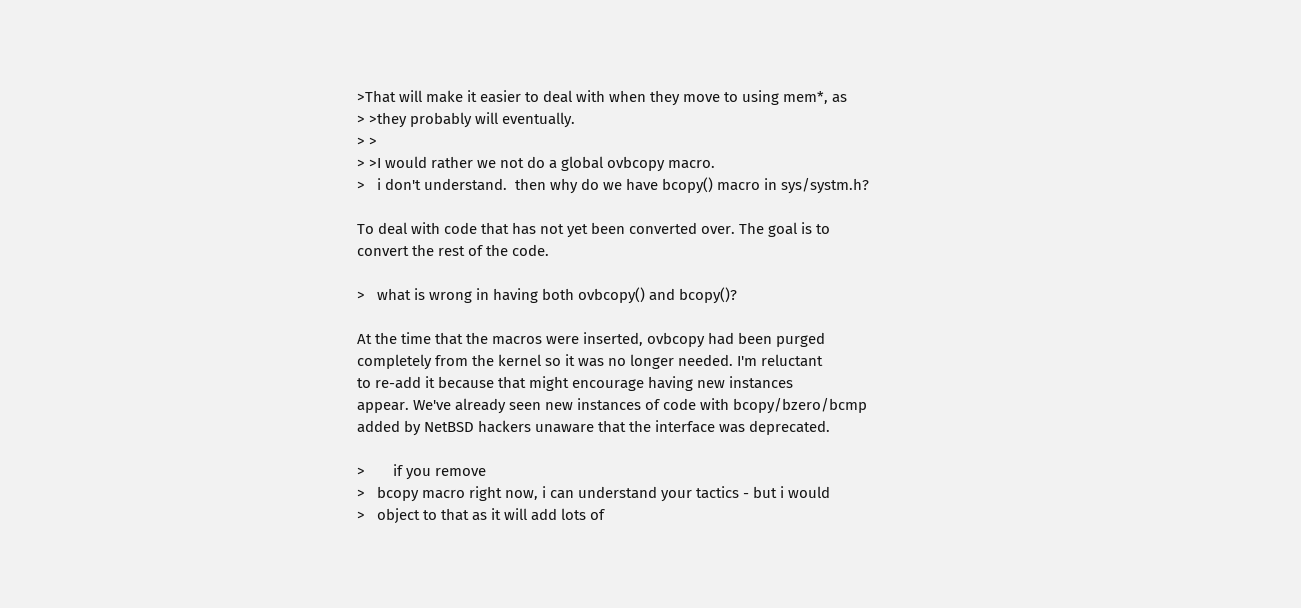>That will make it easier to deal with when they move to using mem*, as
> >they probably will eventually.
> >
> >I would rather we not do a global ovbcopy macro.
>   i don't understand.  then why do we have bcopy() macro in sys/systm.h?

To deal with code that has not yet been converted over. The goal is to
convert the rest of the code.

>   what is wrong in having both ovbcopy() and bcopy()?

At the time that the macros were inserted, ovbcopy had been purged
completely from the kernel so it was no longer needed. I'm reluctant
to re-add it because that might encourage having new instances
appear. We've already seen new instances of code with bcopy/bzero/bcmp
added by NetBSD hackers unaware that the interface was deprecated.

>       if you remove
>   bcopy macro right now, i can understand your tactics - but i would
>   object to that as it will add lots of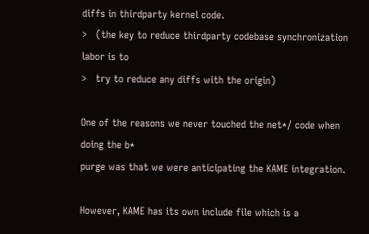diffs in thirdparty kernel code.
>   (the key to reduce thirdparty codebase synchronization labor is to
>   try to reduce any diffs with the origin)

One of the reasons we never touched the net*/ code when doing the b*
purge was that we were anticipating the KAME integration.

However, KAME has its own include file which is a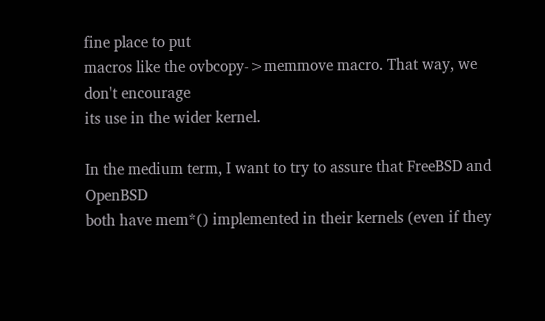fine place to put
macros like the ovbcopy->memmove macro. That way, we don't encourage
its use in the wider kernel.

In the medium term, I want to try to assure that FreeBSD and OpenBSD
both have mem*() implemented in their kernels (even if they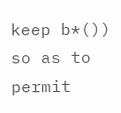keep b*())
so as to permit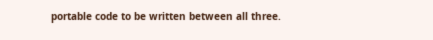portable code to be written between all three.